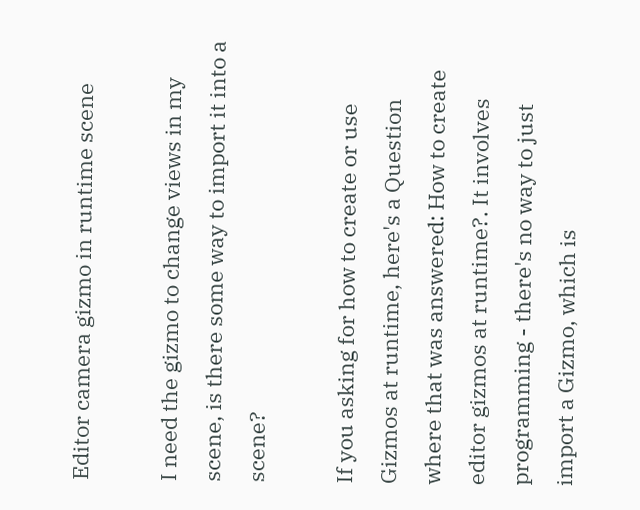Editor camera gizmo in runtime scene

I need the gizmo to change views in my scene, is there some way to import it into a scene?

If you asking for how to create or use Gizmos at runtime, here's a Question where that was answered: How to create editor gizmos at runtime?. It involves programming - there's no way to just import a Gizmo, which is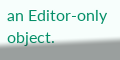an Editor-only object.